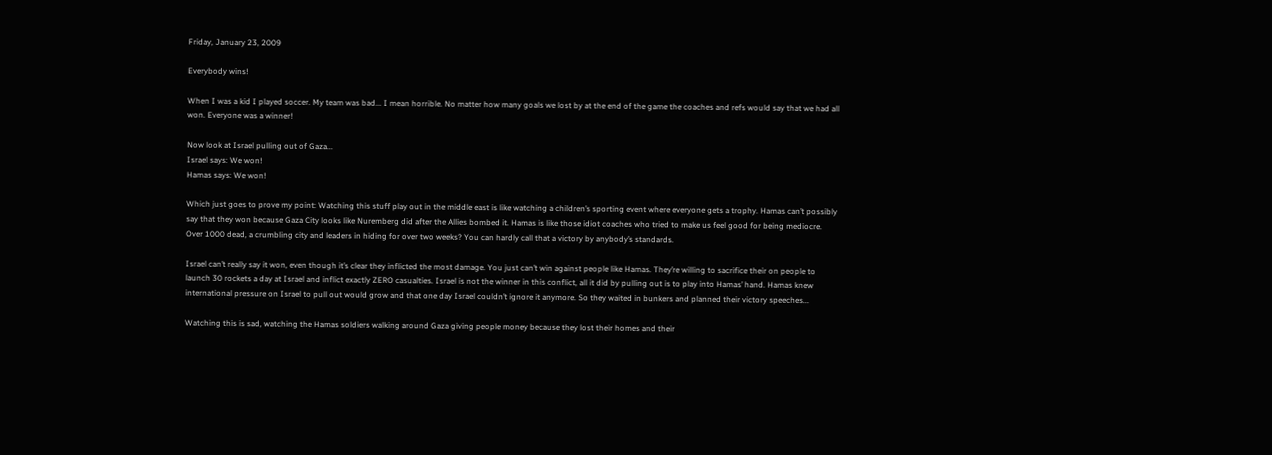Friday, January 23, 2009

Everybody wins!

When I was a kid I played soccer. My team was bad... I mean horrible. No matter how many goals we lost by at the end of the game the coaches and refs would say that we had all won. Everyone was a winner!

Now look at Israel pulling out of Gaza...
Israel says: We won!
Hamas says: We won!

Which just goes to prove my point: Watching this stuff play out in the middle east is like watching a children’s sporting event where everyone gets a trophy. Hamas can’t possibly say that they won because Gaza City looks like Nuremberg did after the Allies bombed it. Hamas is like those idiot coaches who tried to make us feel good for being mediocre. Over 1000 dead, a crumbling city and leaders in hiding for over two weeks? You can hardly call that a victory by anybody’s standards.

Israel can’t really say it won, even though it’s clear they inflicted the most damage. You just can’t win against people like Hamas. They’re willing to sacrifice their on people to launch 30 rockets a day at Israel and inflict exactly ZERO casualties. Israel is not the winner in this conflict, all it did by pulling out is to play into Hamas’ hand. Hamas knew international pressure on Israel to pull out would grow and that one day Israel couldn’t ignore it anymore. So they waited in bunkers and planned their victory speeches...

Watching this is sad, watching the Hamas soldiers walking around Gaza giving people money because they lost their homes and their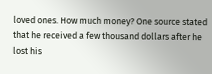loved ones. How much money? One source stated that he received a few thousand dollars after he lost his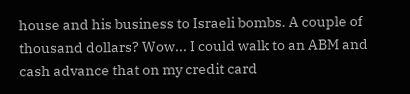house and his business to Israeli bombs. A couple of thousand dollars? Wow... I could walk to an ABM and cash advance that on my credit card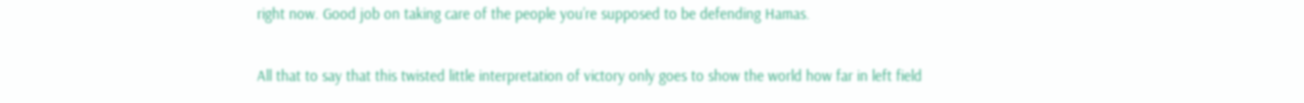right now. Good job on taking care of the people you’re supposed to be defending Hamas.

All that to say that this twisted little interpretation of victory only goes to show the world how far in left field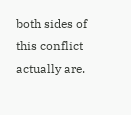both sides of this conflict actually are.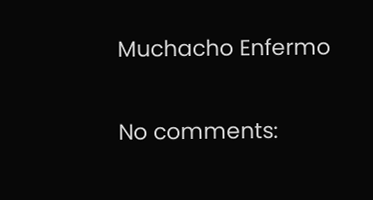Muchacho Enfermo

No comments: